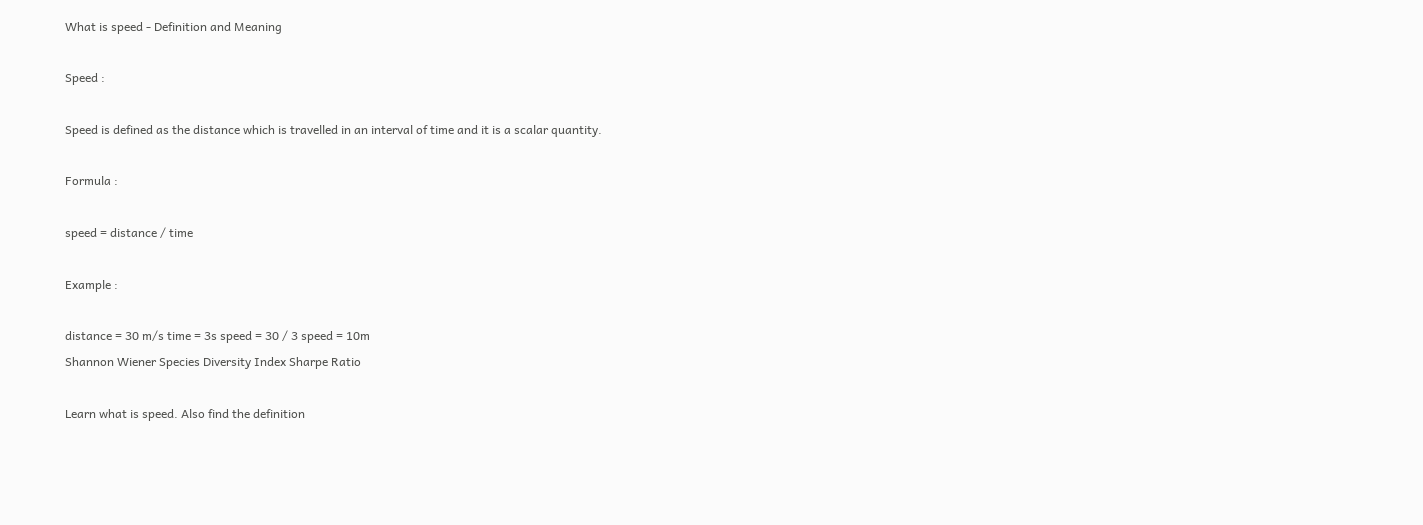What is speed - Definition and Meaning

Speed :

Speed is defined as the distance which is travelled in an interval of time and it is a scalar quantity.

Formula :

speed = distance / time

Example :

distance = 30 m/s time = 3s speed = 30 / 3 speed = 10m
Shannon Wiener Species Diversity Index Sharpe Ratio

Learn what is speed. Also find the definition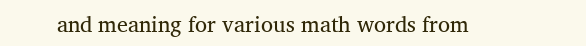and meaning for various math words from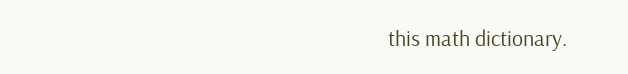this math dictionary.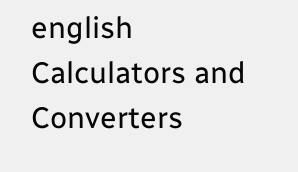english Calculators and Converters